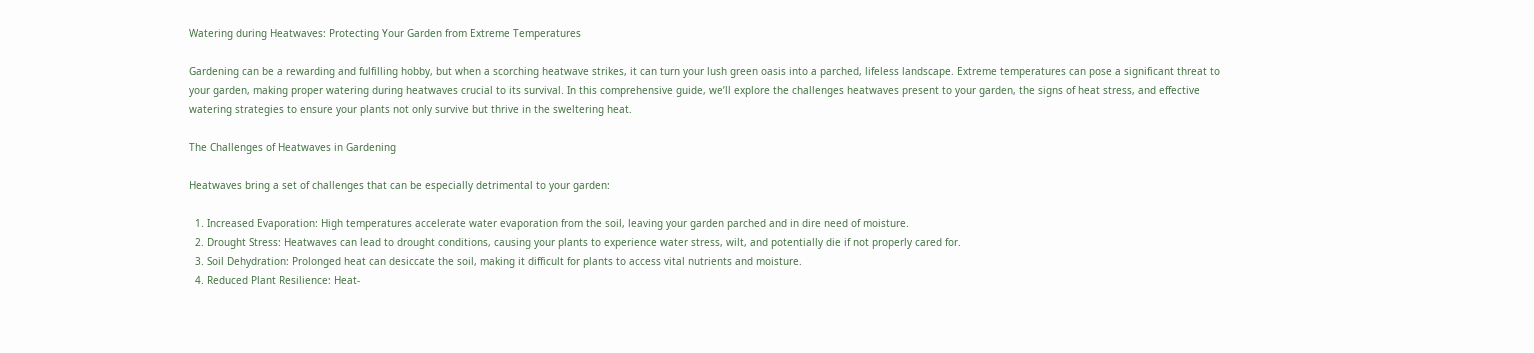Watering during Heatwaves: Protecting Your Garden from Extreme Temperatures

Gardening can be a rewarding and fulfilling hobby, but when a scorching heatwave strikes, it can turn your lush green oasis into a parched, lifeless landscape. Extreme temperatures can pose a significant threat to your garden, making proper watering during heatwaves crucial to its survival. In this comprehensive guide, we’ll explore the challenges heatwaves present to your garden, the signs of heat stress, and effective watering strategies to ensure your plants not only survive but thrive in the sweltering heat.

The Challenges of Heatwaves in Gardening

Heatwaves bring a set of challenges that can be especially detrimental to your garden:

  1. Increased Evaporation: High temperatures accelerate water evaporation from the soil, leaving your garden parched and in dire need of moisture.
  2. Drought Stress: Heatwaves can lead to drought conditions, causing your plants to experience water stress, wilt, and potentially die if not properly cared for.
  3. Soil Dehydration: Prolonged heat can desiccate the soil, making it difficult for plants to access vital nutrients and moisture.
  4. Reduced Plant Resilience: Heat-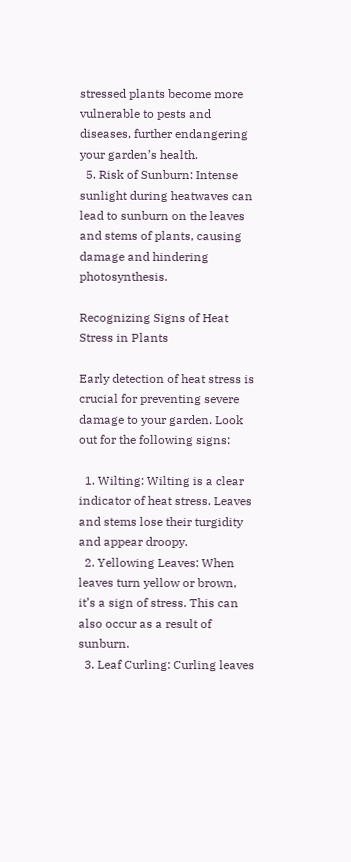stressed plants become more vulnerable to pests and diseases, further endangering your garden’s health.
  5. Risk of Sunburn: Intense sunlight during heatwaves can lead to sunburn on the leaves and stems of plants, causing damage and hindering photosynthesis.

Recognizing Signs of Heat Stress in Plants

Early detection of heat stress is crucial for preventing severe damage to your garden. Look out for the following signs:

  1. Wilting: Wilting is a clear indicator of heat stress. Leaves and stems lose their turgidity and appear droopy.
  2. Yellowing Leaves: When leaves turn yellow or brown, it’s a sign of stress. This can also occur as a result of sunburn.
  3. Leaf Curling: Curling leaves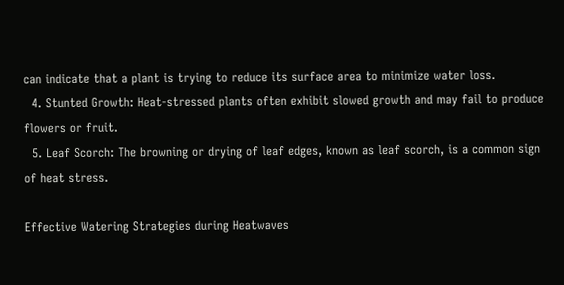can indicate that a plant is trying to reduce its surface area to minimize water loss.
  4. Stunted Growth: Heat-stressed plants often exhibit slowed growth and may fail to produce flowers or fruit.
  5. Leaf Scorch: The browning or drying of leaf edges, known as leaf scorch, is a common sign of heat stress.

Effective Watering Strategies during Heatwaves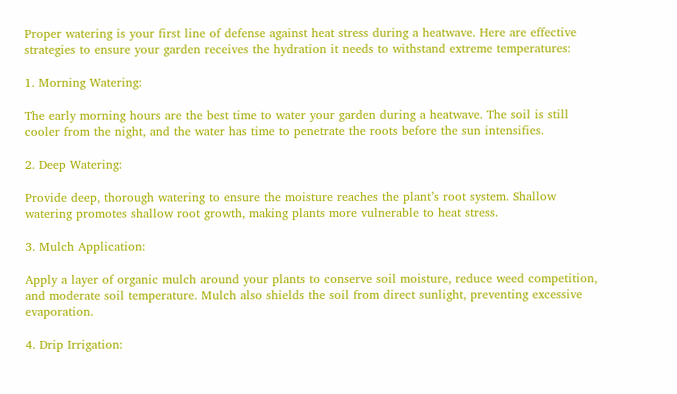Proper watering is your first line of defense against heat stress during a heatwave. Here are effective strategies to ensure your garden receives the hydration it needs to withstand extreme temperatures:

1. Morning Watering:

The early morning hours are the best time to water your garden during a heatwave. The soil is still cooler from the night, and the water has time to penetrate the roots before the sun intensifies.

2. Deep Watering:

Provide deep, thorough watering to ensure the moisture reaches the plant’s root system. Shallow watering promotes shallow root growth, making plants more vulnerable to heat stress.

3. Mulch Application:

Apply a layer of organic mulch around your plants to conserve soil moisture, reduce weed competition, and moderate soil temperature. Mulch also shields the soil from direct sunlight, preventing excessive evaporation.

4. Drip Irrigation: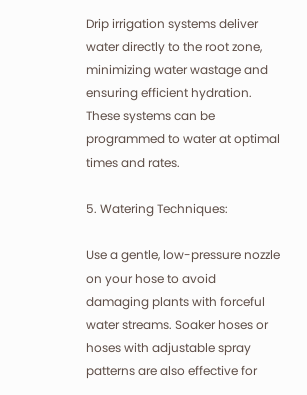Drip irrigation systems deliver water directly to the root zone, minimizing water wastage and ensuring efficient hydration. These systems can be programmed to water at optimal times and rates.

5. Watering Techniques:

Use a gentle, low-pressure nozzle on your hose to avoid damaging plants with forceful water streams. Soaker hoses or hoses with adjustable spray patterns are also effective for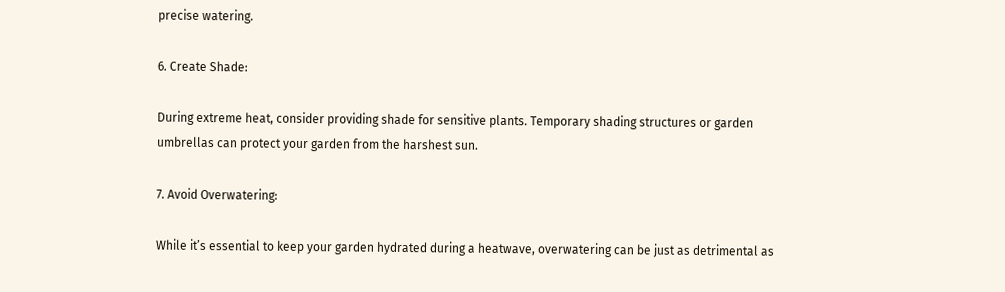precise watering.

6. Create Shade:

During extreme heat, consider providing shade for sensitive plants. Temporary shading structures or garden umbrellas can protect your garden from the harshest sun.

7. Avoid Overwatering:

While it’s essential to keep your garden hydrated during a heatwave, overwatering can be just as detrimental as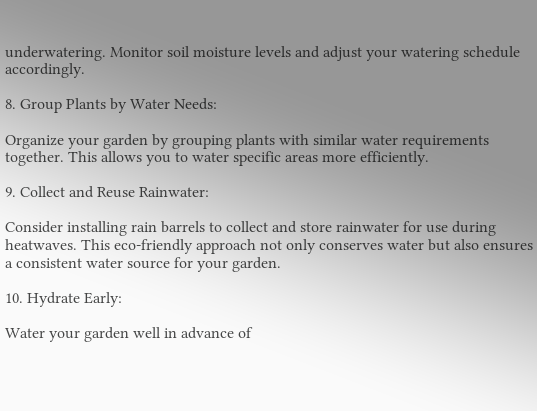underwatering. Monitor soil moisture levels and adjust your watering schedule accordingly.

8. Group Plants by Water Needs:

Organize your garden by grouping plants with similar water requirements together. This allows you to water specific areas more efficiently.

9. Collect and Reuse Rainwater:

Consider installing rain barrels to collect and store rainwater for use during heatwaves. This eco-friendly approach not only conserves water but also ensures a consistent water source for your garden.

10. Hydrate Early:

Water your garden well in advance of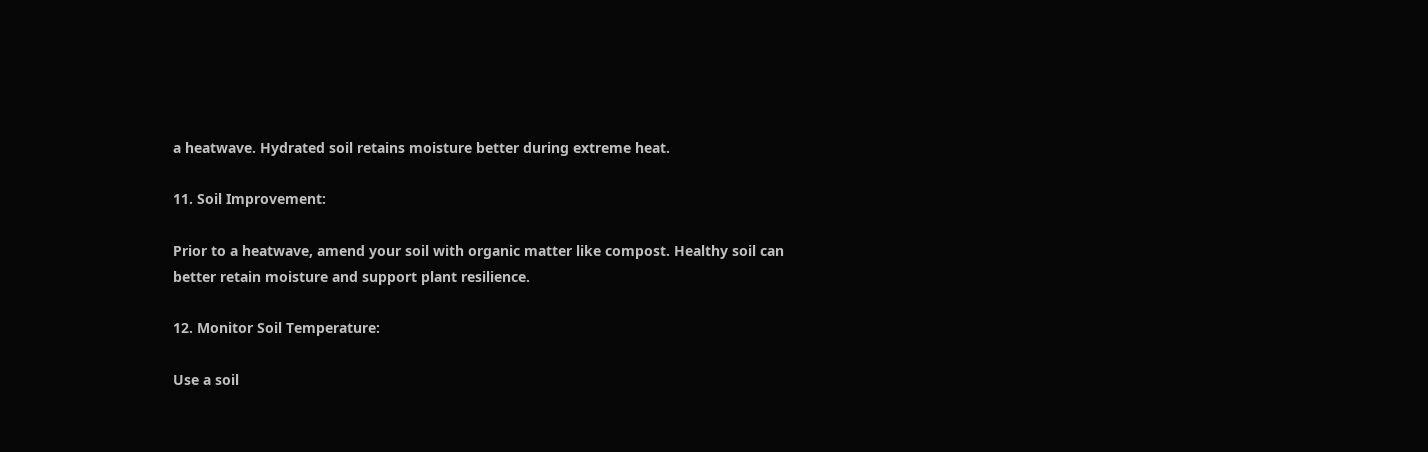a heatwave. Hydrated soil retains moisture better during extreme heat.

11. Soil Improvement:

Prior to a heatwave, amend your soil with organic matter like compost. Healthy soil can better retain moisture and support plant resilience.

12. Monitor Soil Temperature:

Use a soil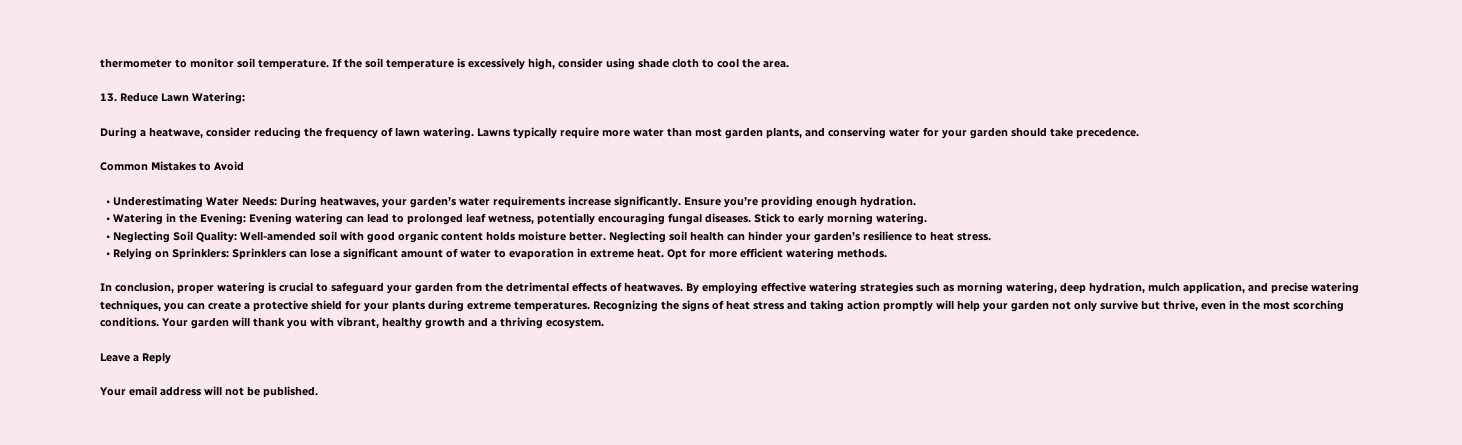thermometer to monitor soil temperature. If the soil temperature is excessively high, consider using shade cloth to cool the area.

13. Reduce Lawn Watering:

During a heatwave, consider reducing the frequency of lawn watering. Lawns typically require more water than most garden plants, and conserving water for your garden should take precedence.

Common Mistakes to Avoid

  • Underestimating Water Needs: During heatwaves, your garden’s water requirements increase significantly. Ensure you’re providing enough hydration.
  • Watering in the Evening: Evening watering can lead to prolonged leaf wetness, potentially encouraging fungal diseases. Stick to early morning watering.
  • Neglecting Soil Quality: Well-amended soil with good organic content holds moisture better. Neglecting soil health can hinder your garden’s resilience to heat stress.
  • Relying on Sprinklers: Sprinklers can lose a significant amount of water to evaporation in extreme heat. Opt for more efficient watering methods.

In conclusion, proper watering is crucial to safeguard your garden from the detrimental effects of heatwaves. By employing effective watering strategies such as morning watering, deep hydration, mulch application, and precise watering techniques, you can create a protective shield for your plants during extreme temperatures. Recognizing the signs of heat stress and taking action promptly will help your garden not only survive but thrive, even in the most scorching conditions. Your garden will thank you with vibrant, healthy growth and a thriving ecosystem.

Leave a Reply

Your email address will not be published.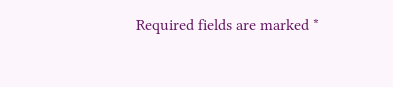Required fields are marked *